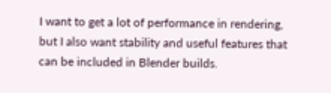I want to get a lot of performance in rendering, but I also want stability and useful features that can be included in Blender builds.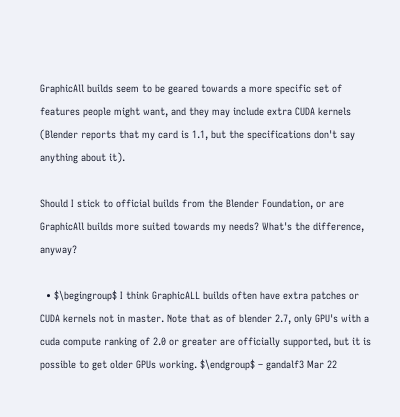GraphicAll builds seem to be geared towards a more specific set of features people might want, and they may include extra CUDA kernels (Blender reports that my card is 1.1, but the specifications don't say anything about it).

Should I stick to official builds from the Blender Foundation, or are GraphicAll builds more suited towards my needs? What's the difference, anyway?

  • $\begingroup$ I think GraphicALL builds often have extra patches or CUDA kernels not in master. Note that as of blender 2.7, only GPU's with a cuda compute ranking of 2.0 or greater are officially supported, but it is possible to get older GPUs working. $\endgroup$ – gandalf3 Mar 22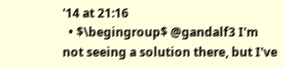'14 at 21:16
  • $\begingroup$ @gandalf3 I'm not seeing a solution there, but I've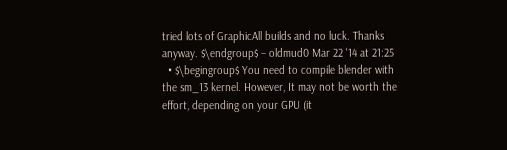tried lots of GraphicAll builds and no luck. Thanks anyway. $\endgroup$ – oldmud0 Mar 22 '14 at 21:25
  • $\begingroup$ You need to compile blender with the sm_13 kernel. However, It may not be worth the effort, depending on your GPU (it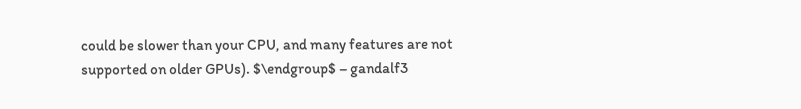could be slower than your CPU, and many features are not supported on older GPUs). $\endgroup$ – gandalf3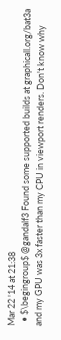Mar 22 '14 at 21:38
  • $\begingroup$ @gandalf3 Found some supported builds at graphicall.org/bat3a and my GPU was 3x faster than my CPU in viewport renders. Don't know why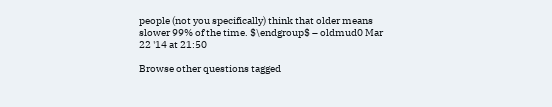people (not you specifically) think that older means slower 99% of the time. $\endgroup$ – oldmud0 Mar 22 '14 at 21:50

Browse other questions tagged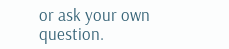or ask your own question.